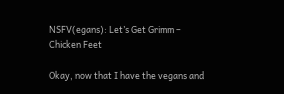NSFV(egans): Let’s Get Grimm – Chicken Feet

Okay, now that I have the vegans and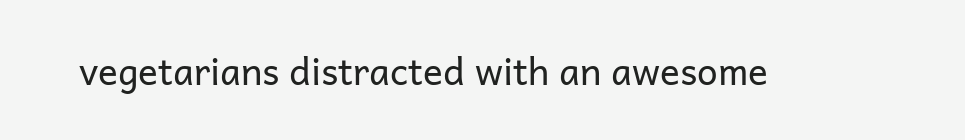vegetarians distracted with an awesome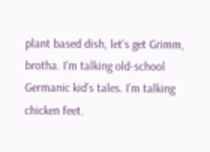plant based dish, let’s get Grimm, brotha. I’m talking old-school Germanic kid’s tales. I’m talking chicken feet.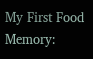My First Food Memory: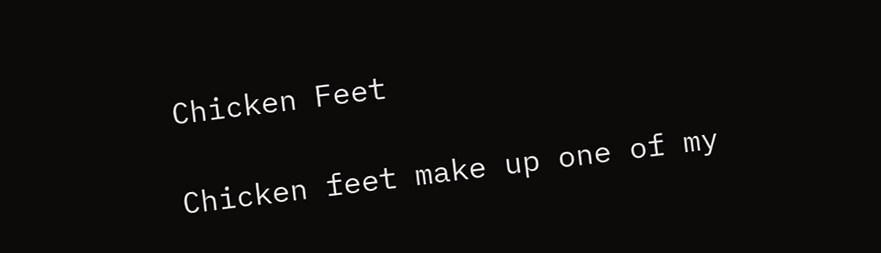Chicken Feet

Chicken feet make up one of my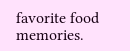favorite food memories.